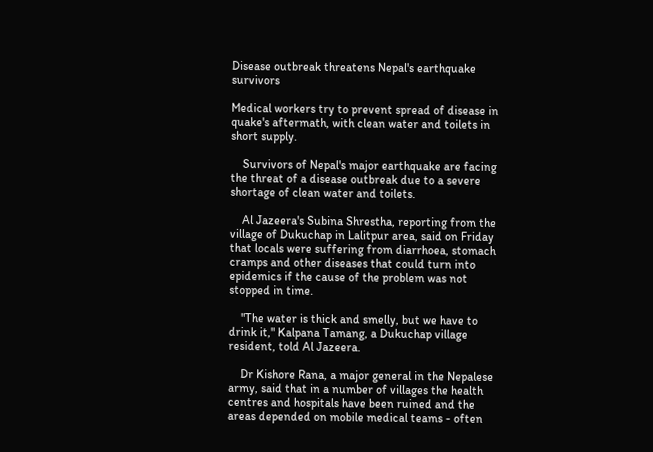Disease outbreak threatens Nepal's earthquake survivors

Medical workers try to prevent spread of disease in quake's aftermath, with clean water and toilets in short supply.

    Survivors of Nepal's major earthquake are facing the threat of a disease outbreak due to a severe shortage of clean water and toilets.

    Al Jazeera's Subina Shrestha, reporting from the village of Dukuchap in Lalitpur area, said on Friday that locals were suffering from diarrhoea, stomach cramps and other diseases that could turn into epidemics if the cause of the problem was not stopped in time.

    "The water is thick and smelly, but we have to drink it," Kalpana Tamang, a Dukuchap village resident, told Al Jazeera.

    Dr Kishore Rana, a major general in the Nepalese army, said that in a number of villages the health centres and hospitals have been ruined and the areas depended on mobile medical teams - often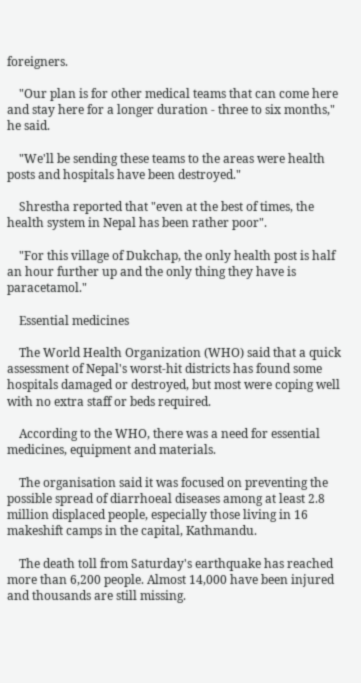foreigners.

    "Our plan is for other medical teams that can come here and stay here for a longer duration - three to six months," he said.

    "We'll be sending these teams to the areas were health posts and hospitals have been destroyed."

    Shrestha reported that "even at the best of times, the health system in Nepal has been rather poor".

    "For this village of Dukchap, the only health post is half an hour further up and the only thing they have is paracetamol."

    Essential medicines

    The World Health Organization (WHO) said that a quick assessment of Nepal's worst-hit districts has found some hospitals damaged or destroyed, but most were coping well with no extra staff or beds required.

    According to the WHO, there was a need for essential medicines, equipment and materials.

    The organisation said it was focused on preventing the possible spread of diarrhoeal diseases among at least 2.8 million displaced people, especially those living in 16 makeshift camps in the capital, Kathmandu.

    The death toll from Saturday's earthquake has reached more than 6,200 people. Almost 14,000 have been injured and thousands are still missing.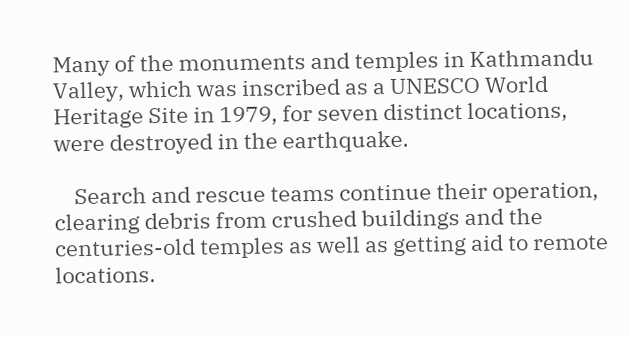Many of the monuments and temples in Kathmandu Valley, which was inscribed as a UNESCO World Heritage Site in 1979, for seven distinct locations, were destroyed in the earthquake.

    Search and rescue teams continue their operation, clearing debris from crushed buildings and the centuries-old temples as well as getting aid to remote locations.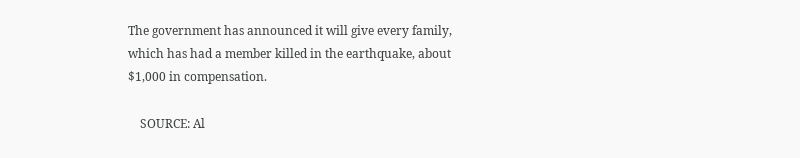The government has announced it will give every family, which has had a member killed in the earthquake, about $1,000 in compensation.

    SOURCE: Al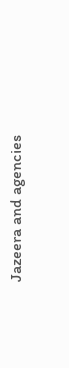Jazeera and agencies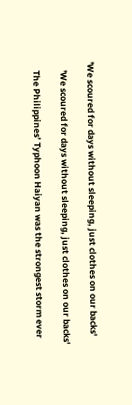'We scoured for days without sleeping, just clothes on our backs'

    'We scoured for days without sleeping, just clothes on our backs'

    The Philippines’ Typhoon Haiyan was the strongest storm ever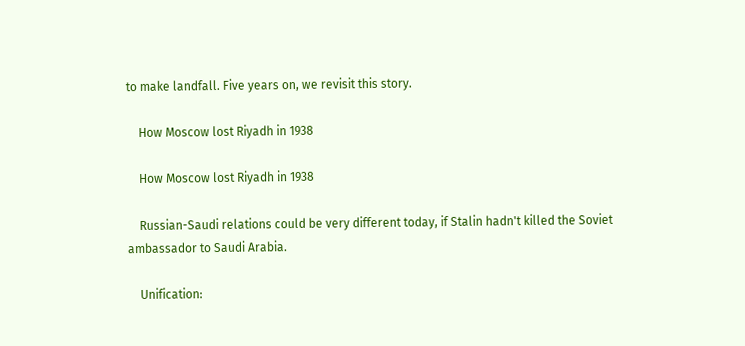to make landfall. Five years on, we revisit this story.

    How Moscow lost Riyadh in 1938

    How Moscow lost Riyadh in 1938

    Russian-Saudi relations could be very different today, if Stalin hadn't killed the Soviet ambassador to Saudi Arabia.

    Unification: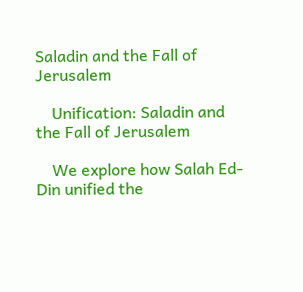Saladin and the Fall of Jerusalem

    Unification: Saladin and the Fall of Jerusalem

    We explore how Salah Ed-Din unified the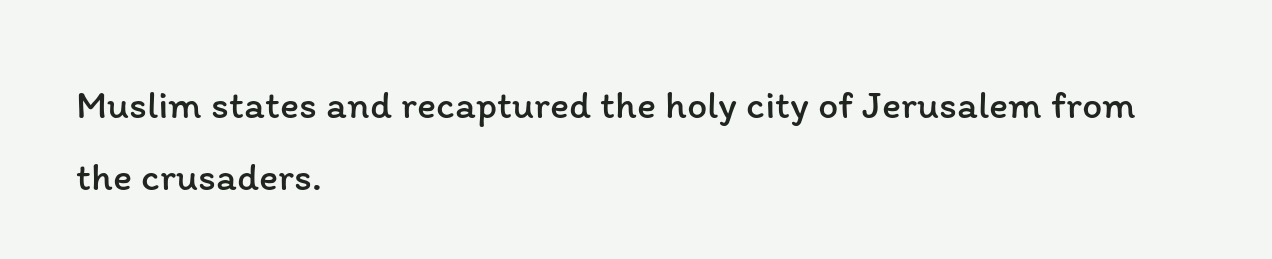Muslim states and recaptured the holy city of Jerusalem from the crusaders.